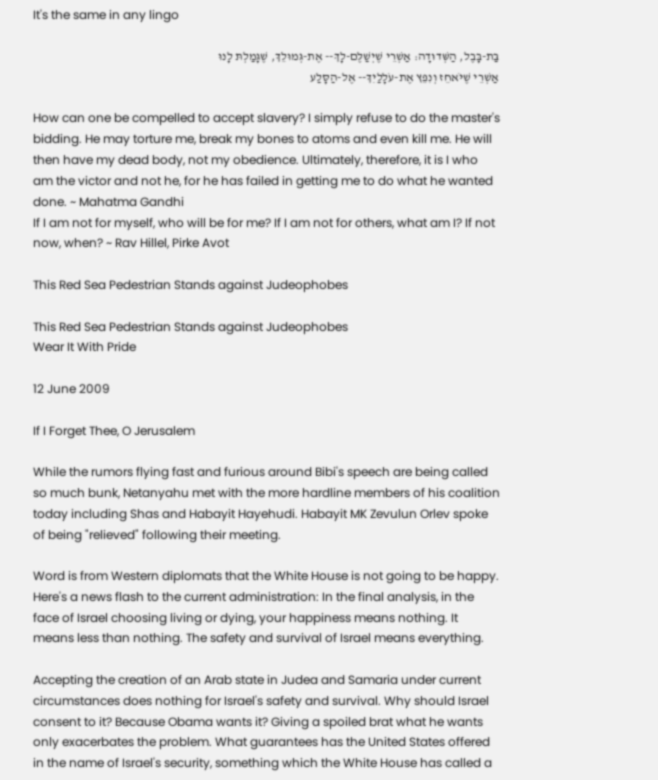It's the same in any lingo

בַּת-בָּבֶל, הַשְּׁדוּדָה: אַשְׁרֵי שֶׁיְשַׁלֶּם-לָךְ-- אֶת-גְּמוּלֵךְ, שֶׁגָּמַלְתּ לָנוּ
אַשְׁרֵי שֶׁיֹּאחֵז וְנִפֵּץ אֶת-עֹלָלַיִךְ-- אֶל-הַסָּלַע

How can one be compelled to accept slavery? I simply refuse to do the master's bidding. He may torture me, break my bones to atoms and even kill me. He will then have my dead body, not my obedience. Ultimately, therefore, it is I who am the victor and not he, for he has failed in getting me to do what he wanted done. ~ Mahatma Gandhi
If I am not for myself, who will be for me? If I am not for others, what am I? If not now, when? ~ Rav Hillel, Pirke Avot

This Red Sea Pedestrian Stands against Judeophobes

This Red Sea Pedestrian Stands against Judeophobes
Wear It With Pride

12 June 2009

If I Forget Thee, O Jerusalem

While the rumors flying fast and furious around Bibi's speech are being called so much bunk, Netanyahu met with the more hardline members of his coalition today including Shas and Habayit Hayehudi. Habayit MK Zevulun Orlev spoke of being "relieved" following their meeting.

Word is from Western diplomats that the White House is not going to be happy. Here's a news flash to the current administration: In the final analysis, in the face of Israel choosing living or dying, your happiness means nothing. It means less than nothing. The safety and survival of Israel means everything.

Accepting the creation of an Arab state in Judea and Samaria under current circumstances does nothing for Israel's safety and survival. Why should Israel consent to it? Because Obama wants it? Giving a spoiled brat what he wants only exacerbates the problem. What guarantees has the United States offered in the name of Israel's security, something which the White House has called a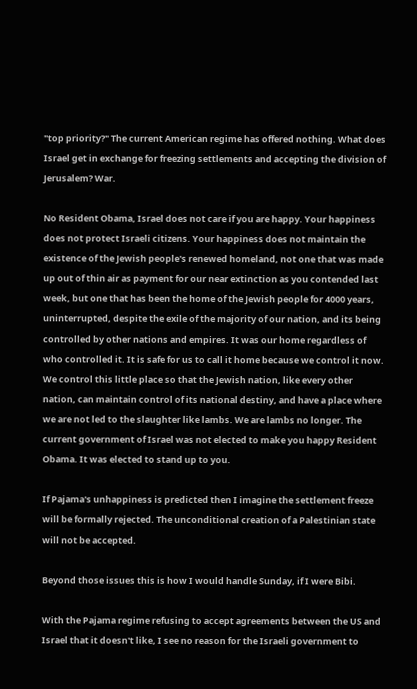"top priority?" The current American regime has offered nothing. What does Israel get in exchange for freezing settlements and accepting the division of Jerusalem? War.

No Resident Obama, Israel does not care if you are happy. Your happiness does not protect Israeli citizens. Your happiness does not maintain the existence of the Jewish people's renewed homeland, not one that was made up out of thin air as payment for our near extinction as you contended last week, but one that has been the home of the Jewish people for 4000 years, uninterrupted, despite the exile of the majority of our nation, and its being controlled by other nations and empires. It was our home regardless of who controlled it. It is safe for us to call it home because we control it now. We control this little place so that the Jewish nation, like every other nation, can maintain control of its national destiny, and have a place where we are not led to the slaughter like lambs. We are lambs no longer. The current government of Israel was not elected to make you happy Resident Obama. It was elected to stand up to you.

If Pajama's unhappiness is predicted then I imagine the settlement freeze will be formally rejected. The unconditional creation of a Palestinian state will not be accepted.

Beyond those issues this is how I would handle Sunday, if I were Bibi.

With the Pajama regime refusing to accept agreements between the US and Israel that it doesn't like, I see no reason for the Israeli government to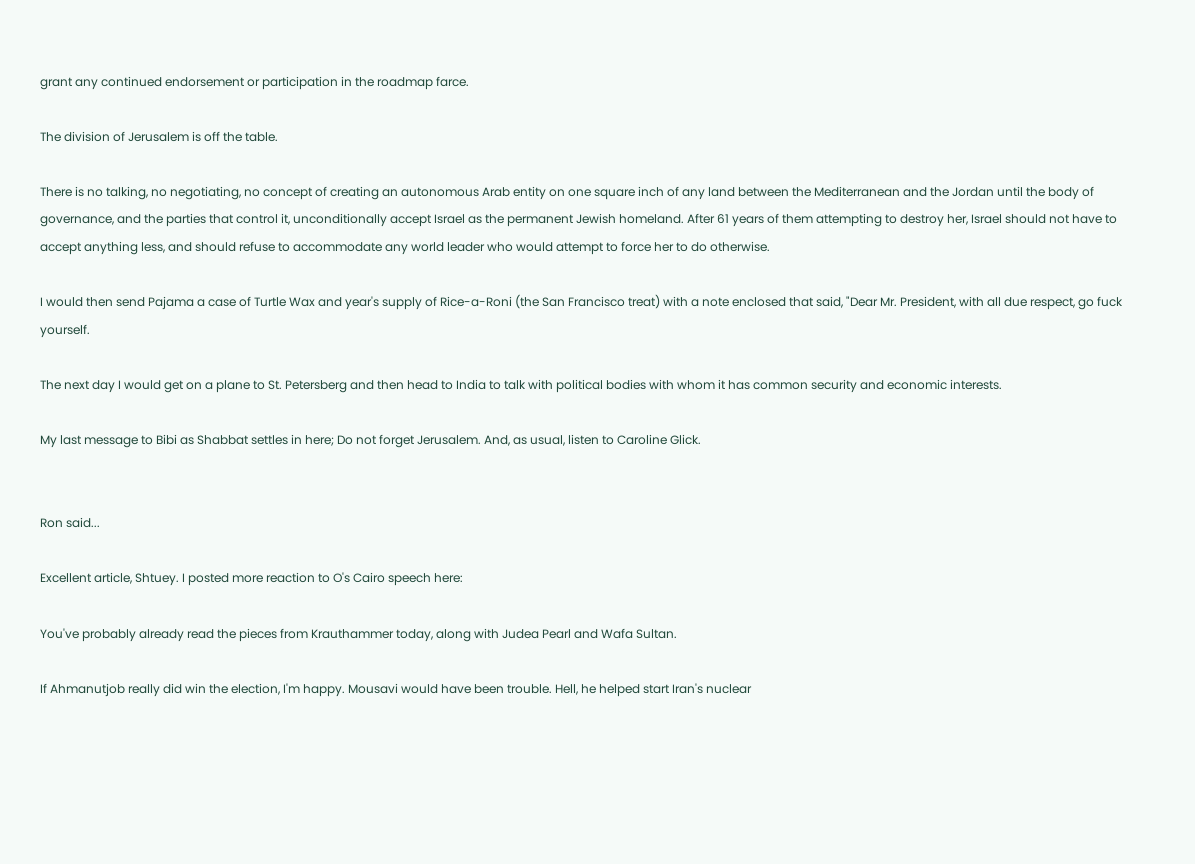grant any continued endorsement or participation in the roadmap farce.

The division of Jerusalem is off the table.

There is no talking, no negotiating, no concept of creating an autonomous Arab entity on one square inch of any land between the Mediterranean and the Jordan until the body of governance, and the parties that control it, unconditionally accept Israel as the permanent Jewish homeland. After 61 years of them attempting to destroy her, Israel should not have to accept anything less, and should refuse to accommodate any world leader who would attempt to force her to do otherwise.

I would then send Pajama a case of Turtle Wax and year's supply of Rice-a-Roni (the San Francisco treat) with a note enclosed that said, "Dear Mr. President, with all due respect, go fuck yourself.

The next day I would get on a plane to St. Petersberg and then head to India to talk with political bodies with whom it has common security and economic interests.

My last message to Bibi as Shabbat settles in here; Do not forget Jerusalem. And, as usual, listen to Caroline Glick.


Ron said...

Excellent article, Shtuey. I posted more reaction to O's Cairo speech here:

You've probably already read the pieces from Krauthammer today, along with Judea Pearl and Wafa Sultan.

If Ahmanutjob really did win the election, I'm happy. Mousavi would have been trouble. Hell, he helped start Iran's nuclear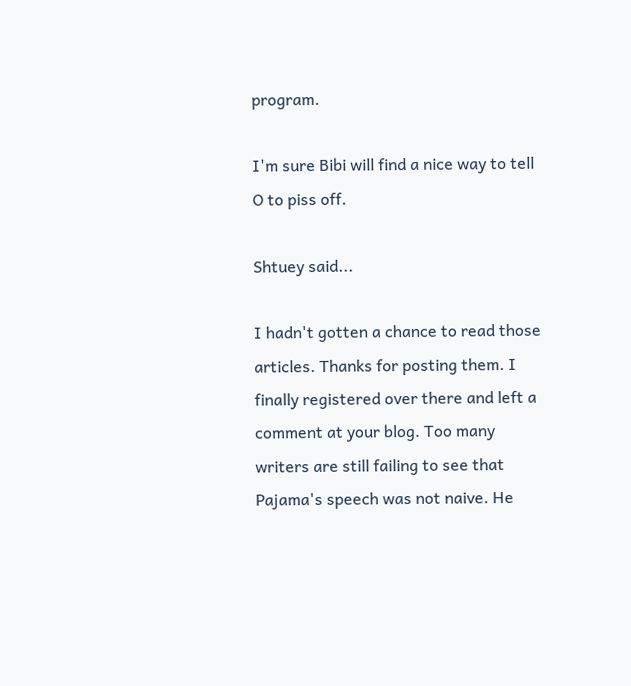program.

I'm sure Bibi will find a nice way to tell O to piss off.

Shtuey said...

I hadn't gotten a chance to read those articles. Thanks for posting them. I finally registered over there and left a comment at your blog. Too many writers are still failing to see that Pajama's speech was not naive. He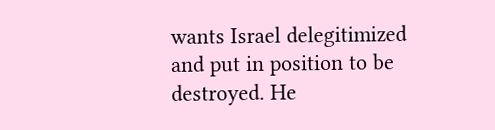wants Israel delegitimized and put in position to be destroyed. He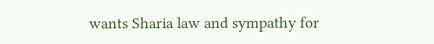wants Sharia law and sympathy for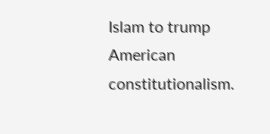Islam to trump American constitutionalism.